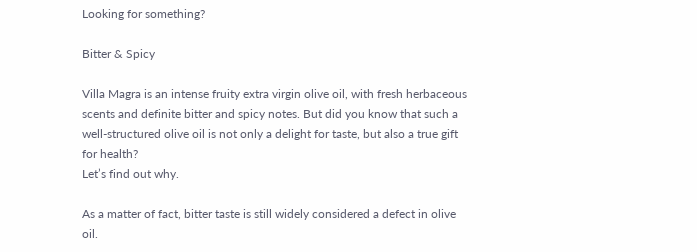Looking for something?

Bitter & Spicy

Villa Magra is an intense fruity extra virgin olive oil, with fresh herbaceous scents and definite bitter and spicy notes. But did you know that such a well-structured olive oil is not only a delight for taste, but also a true gift for health?
Let’s find out why.

As a matter of fact, bitter taste is still widely considered a defect in olive oil.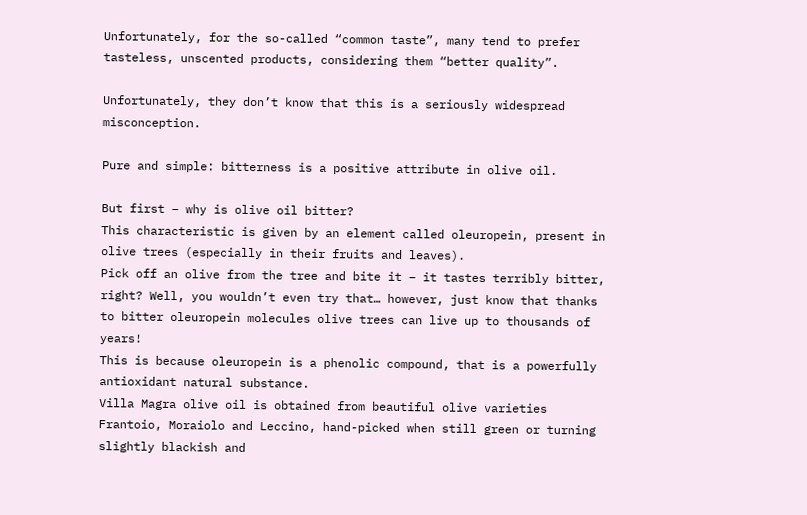Unfortunately, for the so-called “common taste”, many tend to prefer tasteless, unscented products, considering them “better quality”.

Unfortunately, they don’t know that this is a seriously widespread misconception.

Pure and simple: bitterness is a positive attribute in olive oil.

But first – why is olive oil bitter?
This characteristic is given by an element called oleuropein, present in olive trees (especially in their fruits and leaves).
Pick off an olive from the tree and bite it – it tastes terribly bitter, right? Well, you wouldn’t even try that… however, just know that thanks to bitter oleuropein molecules olive trees can live up to thousands of years!
This is because oleuropein is a phenolic compound, that is a powerfully antioxidant natural substance.
Villa Magra olive oil is obtained from beautiful olive varieties Frantoio, Moraiolo and Leccino, hand-picked when still green or turning slightly blackish and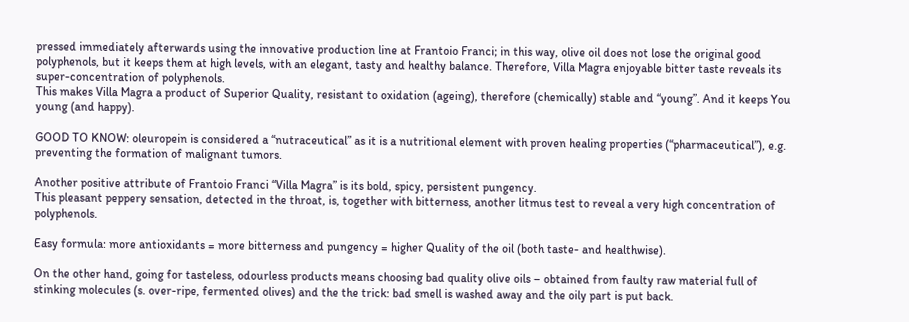pressed immediately afterwards using the innovative production line at Frantoio Franci; in this way, olive oil does not lose the original good polyphenols, but it keeps them at high levels, with an elegant, tasty and healthy balance. Therefore, Villa Magra enjoyable bitter taste reveals its super-concentration of polyphenols.
This makes Villa Magra a product of Superior Quality, resistant to oxidation (ageing), therefore (chemically) stable and “young”. And it keeps You young (and happy).

GOOD TO KNOW: oleuropein is considered a “nutraceutical” as it is a nutritional element with proven healing properties (“pharmaceutical”), e.g. preventing the formation of malignant tumors.

Another positive attribute of Frantoio Franci “Villa Magra” is its bold, spicy, persistent pungency.
This pleasant peppery sensation, detected in the throat, is, together with bitterness, another litmus test to reveal a very high concentration of polyphenols.

Easy formula: more antioxidants = more bitterness and pungency = higher Quality of the oil (both taste- and healthwise).

On the other hand, going for tasteless, odourless products means choosing bad quality olive oils – obtained from faulty raw material full of stinking molecules (s. over-ripe, fermented olives) and the the trick: bad smell is washed away and the oily part is put back.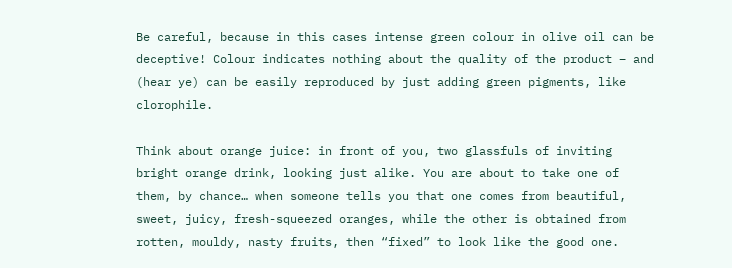Be careful, because in this cases intense green colour in olive oil can be deceptive! Colour indicates nothing about the quality of the product – and (hear ye) can be easily reproduced by just adding green pigments, like clorophile.

Think about orange juice: in front of you, two glassfuls of inviting bright orange drink, looking just alike. You are about to take one of them, by chance… when someone tells you that one comes from beautiful, sweet, juicy, fresh-squeezed oranges, while the other is obtained from rotten, mouldy, nasty fruits, then “fixed” to look like the good one.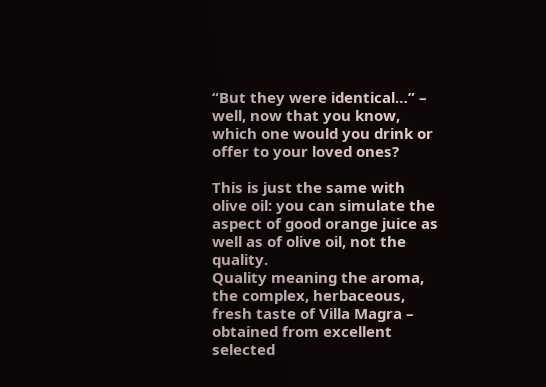“But they were identical…” – well, now that you know, which one would you drink or offer to your loved ones?

This is just the same with olive oil: you can simulate the aspect of good orange juice as well as of olive oil, not the quality.
Quality meaning the aroma, the complex, herbaceous, fresh taste of Villa Magra – obtained from excellent selected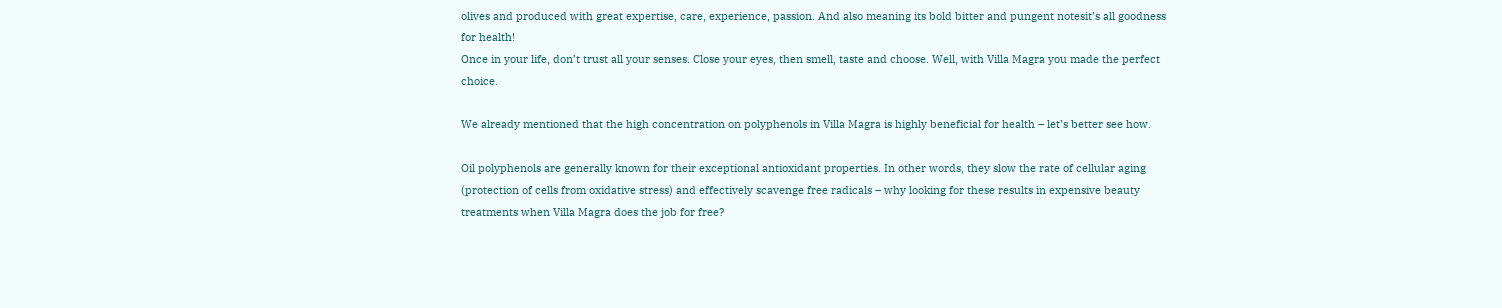olives and produced with great expertise, care, experience, passion. And also meaning its bold bitter and pungent notesit’s all goodness for health!
Once in your life, don’t trust all your senses. Close your eyes, then smell, taste and choose. Well, with Villa Magra you made the perfect choice.

We already mentioned that the high concentration on polyphenols in Villa Magra is highly beneficial for health – let’s better see how.

Oil polyphenols are generally known for their exceptional antioxidant properties. In other words, they slow the rate of cellular aging (protection of cells from oxidative stress) and effectively scavenge free radicals – why looking for these results in expensive beauty treatments when Villa Magra does the job for free?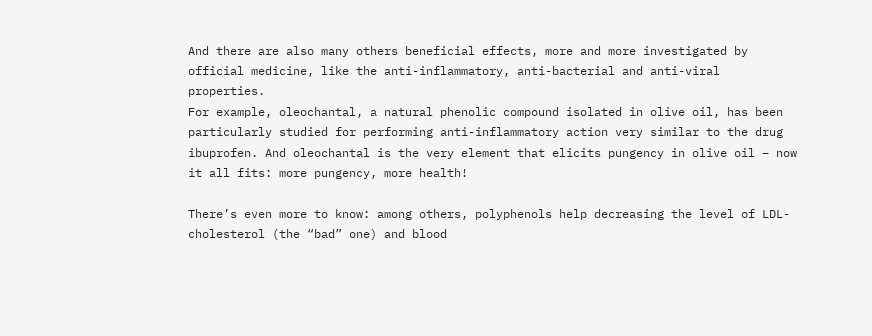And there are also many others beneficial effects, more and more investigated by official medicine, like the anti-inflammatory, anti-bacterial and anti-viral properties.
For example, oleochantal, a natural phenolic compound isolated in olive oil, has been particularly studied for performing anti-inflammatory action very similar to the drug ibuprofen. And oleochantal is the very element that elicits pungency in olive oil – now it all fits: more pungency, more health!

There’s even more to know: among others, polyphenols help decreasing the level of LDL-cholesterol (the “bad” one) and blood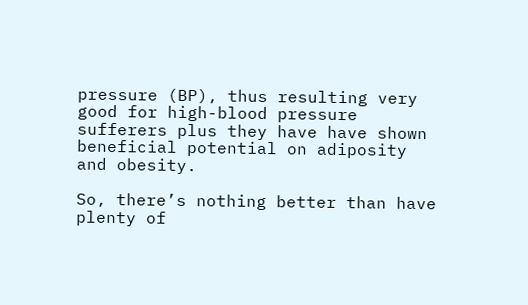pressure (BP), thus resulting very good for high-blood pressure sufferers plus they have have shown beneficial potential on adiposity and obesity.

So, there’s nothing better than have plenty of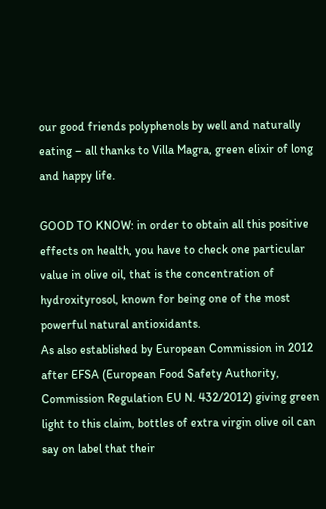our good friends polyphenols by well and naturally eating – all thanks to Villa Magra, green elixir of long and happy life.

GOOD TO KNOW: in order to obtain all this positive effects on health, you have to check one particular value in olive oil, that is the concentration of hydroxityrosol, known for being one of the most powerful natural antioxidants.
As also established by European Commission in 2012 after EFSA (European Food Safety Authority, Commission Regulation EU N. 432/2012) giving green light to this claim, bottles of extra virgin olive oil can say on label that their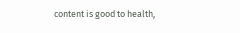content is good to health,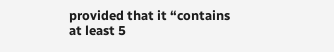provided that it “contains at least 5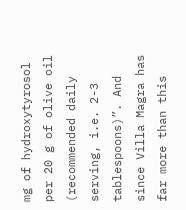mg of hydroxytyrosol per 20 g of olive oil (recommended daily serving, i.e. 2-3 tablespoons)”. And since Villa Magra has far more than this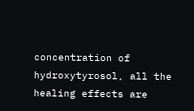concentration of hydroxytyrosol, all the healing effects are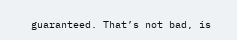guaranteed. That’s not bad, is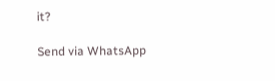it?

Send via WhatsApp